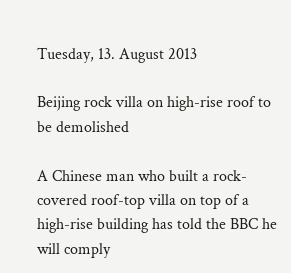Tuesday, 13. August 2013

Beijing rock villa on high-rise roof to be demolished

A Chinese man who built a rock-covered roof-top villa on top of a high-rise building has told the BBC he will comply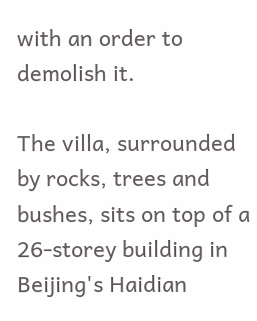with an order to demolish it.

The villa, surrounded by rocks, trees and bushes, sits on top of a 26-storey building in Beijing's Haidian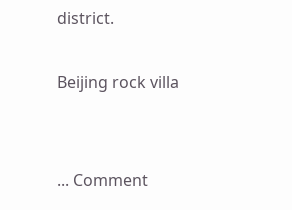district.

Beijing rock villa


... Comment